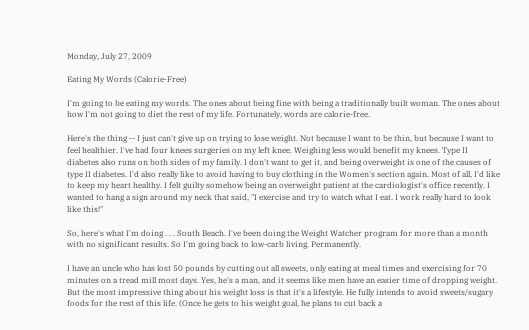Monday, July 27, 2009

Eating My Words (Calorie-Free)

I'm going to be eating my words. The ones about being fine with being a traditionally built woman. The ones about how I'm not going to diet the rest of my life. Fortunately, words are calorie-free.

Here's the thing -- I just can't give up on trying to lose weight. Not because I want to be thin, but because I want to feel healthier. I've had four knees surgeries on my left knee. Weighing less would benefit my knees. Type II diabetes also runs on both sides of my family. I don't want to get it, and being overweight is one of the causes of type II diabetes. I'd also really like to avoid having to buy clothing in the Women's section again. Most of all, I'd like to keep my heart healthy. I felt guilty somehow being an overweight patient at the cardiologist's office recently. I wanted to hang a sign around my neck that said, "I exercise and try to watch what I eat. I work really hard to look like this!"

So, here's what I'm doing . . . South Beach. I've been doing the Weight Watcher program for more than a month with no significant results. So I'm going back to low-carb living. Permanently.

I have an uncle who has lost 50 pounds by cutting out all sweets, only eating at meal times and exercising for 70 minutes on a tread mill most days. Yes, he's a man, and it seems like men have an easier time of dropping weight. But the most impressive thing about his weight loss is that it's a lifestyle. He fully intends to avoid sweets/sugary foods for the rest of this life. (Once he gets to his weight goal, he plans to cut back a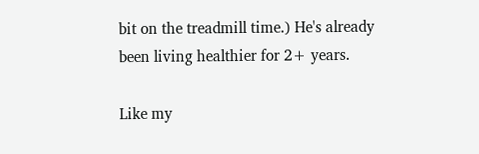bit on the treadmill time.) He's already been living healthier for 2+ years.

Like my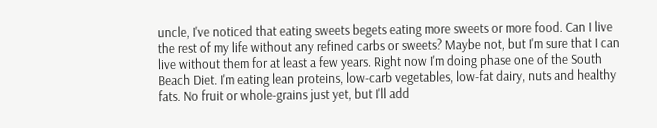uncle, I've noticed that eating sweets begets eating more sweets or more food. Can I live the rest of my life without any refined carbs or sweets? Maybe not, but I'm sure that I can live without them for at least a few years. Right now I'm doing phase one of the South Beach Diet. I'm eating lean proteins, low-carb vegetables, low-fat dairy, nuts and healthy fats. No fruit or whole-grains just yet, but I'll add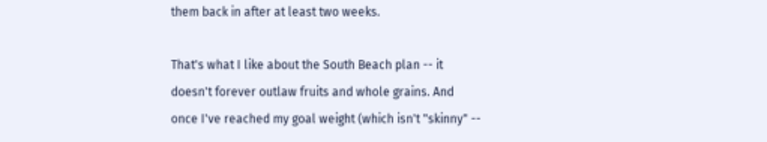them back in after at least two weeks.

That's what I like about the South Beach plan -- it doesn't forever outlaw fruits and whole grains. And once I've reached my goal weight (which isn't "skinny" --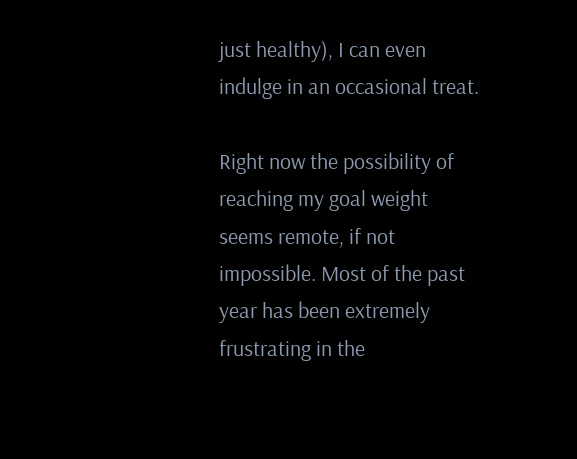just healthy), I can even indulge in an occasional treat.

Right now the possibility of reaching my goal weight seems remote, if not impossible. Most of the past year has been extremely frustrating in the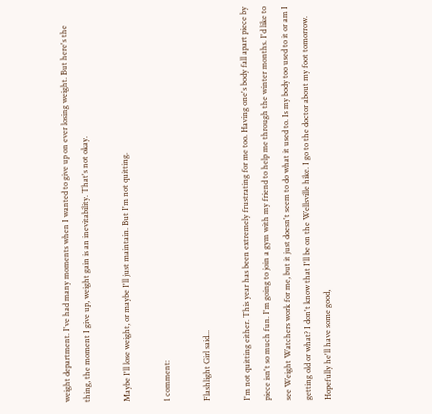weight department. I've had many moments when I wanted to give up on ever losing weight. But here's the thing, the moment I give up, weight gain is an inevitability. That's not okay.

Maybe I'll lose weight, or maybe I'll just maintain. But I'm not quitting.

1 comment:

Flashlight Girl said...

I'm not quitting either. This year has been extremely frustrating for me too. Having one's body fall apart piece by piece isn't so much fun. I'm going to join a gym with my friend to help me through the winter months. I'd like to see Weight Watchers work for me, but it just doesn't seem to do what it used to. Is my body too used to it or am I getting old or what? I don't know that I'll be on the Wellsville hike. I go to the doctor about my foot tomorrow. Hopefully he'll have some good,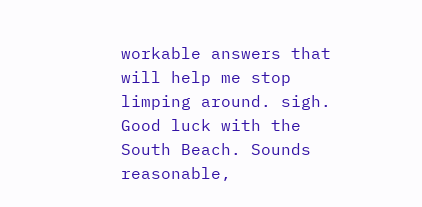workable answers that will help me stop limping around. sigh. Good luck with the South Beach. Sounds reasonable,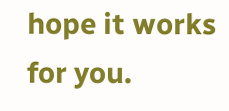hope it works for you.